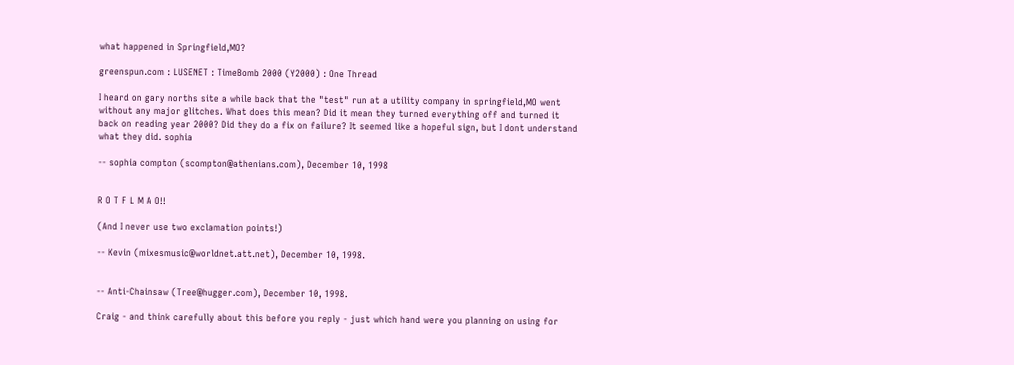what happened in Springfield,MO?

greenspun.com : LUSENET : TimeBomb 2000 (Y2000) : One Thread

I heard on gary norths site a while back that the "test" run at a utility company in springfield,MO went without any major glitches. What does this mean? Did it mean they turned everything off and turned it back on reading year 2000? Did they do a fix on failure? It seemed like a hopeful sign, but I dont understand what they did. sophia

-- sophia compton (scompton@athenians.com), December 10, 1998


R O T F L M A O!!

(And I never use two exclamation points!)

-- Kevin (mixesmusic@worldnet.att.net), December 10, 1998.


-- Anti-Chainsaw (Tree@hugger.com), December 10, 1998.

Craig - and think carefully about this before you reply - just which hand were you planning on using for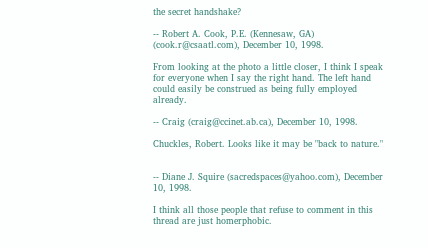the secret handshake?

-- Robert A. Cook, P.E. (Kennesaw, GA) (cook.r@csaatl.com), December 10, 1998.

From looking at the photo a little closer, I think I speak for everyone when I say the right hand. The left hand could easily be construed as being fully employed already.

-- Craig (craig@ccinet.ab.ca), December 10, 1998.

Chuckles, Robert. Looks like it may be "back to nature."


-- Diane J. Squire (sacredspaces@yahoo.com), December 10, 1998.

I think all those people that refuse to comment in this thread are just homerphobic.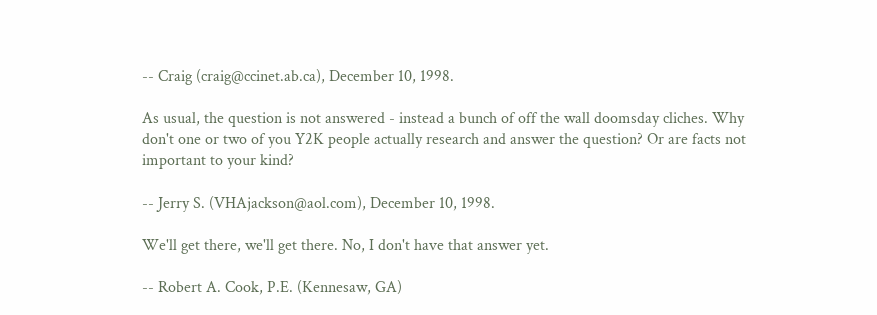-- Craig (craig@ccinet.ab.ca), December 10, 1998.

As usual, the question is not answered - instead a bunch of off the wall doomsday cliches. Why don't one or two of you Y2K people actually research and answer the question? Or are facts not important to your kind?

-- Jerry S. (VHAjackson@aol.com), December 10, 1998.

We'll get there, we'll get there. No, I don't have that answer yet.

-- Robert A. Cook, P.E. (Kennesaw, GA)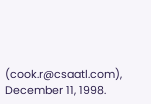(cook.r@csaatl.com), December 11, 1998.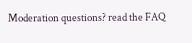Moderation questions? read the FAQ